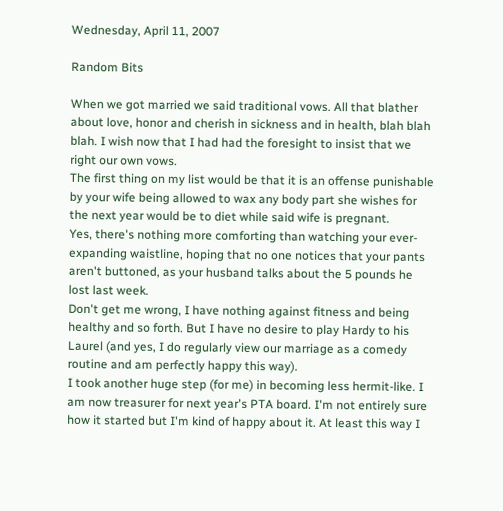Wednesday, April 11, 2007

Random Bits

When we got married we said traditional vows. All that blather about love, honor and cherish in sickness and in health, blah blah blah. I wish now that I had had the foresight to insist that we right our own vows.
The first thing on my list would be that it is an offense punishable by your wife being allowed to wax any body part she wishes for the next year would be to diet while said wife is pregnant.
Yes, there's nothing more comforting than watching your ever-expanding waistline, hoping that no one notices that your pants aren't buttoned, as your husband talks about the 5 pounds he lost last week.
Don't get me wrong, I have nothing against fitness and being healthy and so forth. But I have no desire to play Hardy to his Laurel (and yes, I do regularly view our marriage as a comedy routine and am perfectly happy this way).
I took another huge step (for me) in becoming less hermit-like. I am now treasurer for next year's PTA board. I'm not entirely sure how it started but I'm kind of happy about it. At least this way I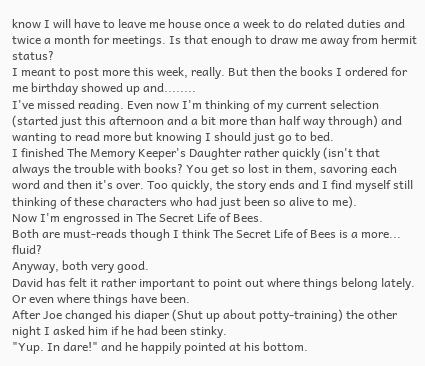know I will have to leave me house once a week to do related duties and twice a month for meetings. Is that enough to draw me away from hermit status?
I meant to post more this week, really. But then the books I ordered for me birthday showed up and........
I've missed reading. Even now I'm thinking of my current selection (started just this afternoon and a bit more than half way through) and wanting to read more but knowing I should just go to bed.
I finished The Memory Keeper's Daughter rather quickly (isn't that always the trouble with books? You get so lost in them, savoring each word and then it's over. Too quickly, the story ends and I find myself still thinking of these characters who had just been so alive to me).
Now I'm engrossed in The Secret Life of Bees.
Both are must-reads though I think The Secret Life of Bees is a more... fluid?
Anyway, both very good.
David has felt it rather important to point out where things belong lately. Or even where things have been.
After Joe changed his diaper (Shut up about potty-training) the other night I asked him if he had been stinky.
"Yup. In dare!" and he happily pointed at his bottom.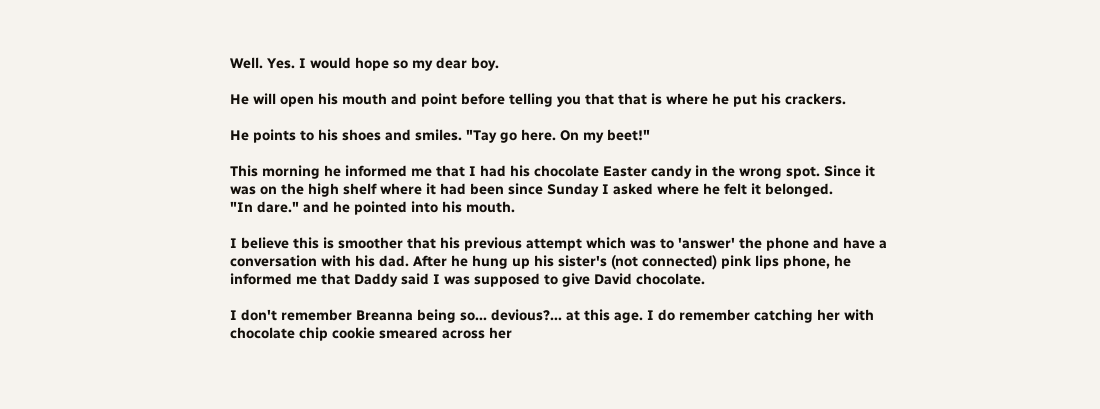Well. Yes. I would hope so my dear boy.

He will open his mouth and point before telling you that that is where he put his crackers.

He points to his shoes and smiles. "Tay go here. On my beet!"

This morning he informed me that I had his chocolate Easter candy in the wrong spot. Since it was on the high shelf where it had been since Sunday I asked where he felt it belonged.
"In dare." and he pointed into his mouth.

I believe this is smoother that his previous attempt which was to 'answer' the phone and have a conversation with his dad. After he hung up his sister's (not connected) pink lips phone, he informed me that Daddy said I was supposed to give David chocolate.

I don't remember Breanna being so... devious?... at this age. I do remember catching her with chocolate chip cookie smeared across her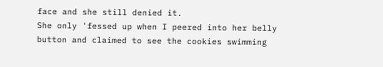face and she still denied it.
She only 'fessed up when I peered into her belly button and claimed to see the cookies swimming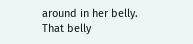around in her belly.
That belly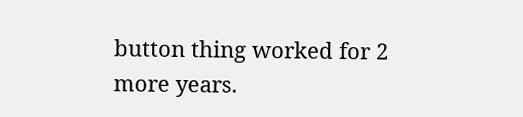button thing worked for 2 more years.